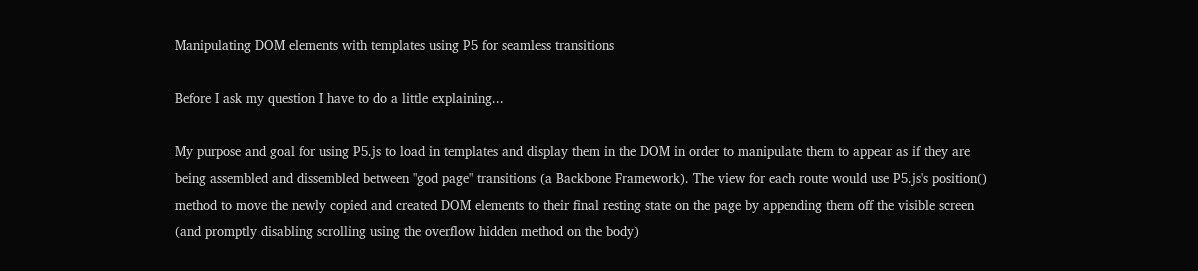Manipulating DOM elements with templates using P5 for seamless transitions

Before I ask my question I have to do a little explaining...

My purpose and goal for using P5.js to load in templates and display them in the DOM in order to manipulate them to appear as if they are being assembled and dissembled between "god page" transitions (a Backbone Framework). The view for each route would use P5.js's position() method to move the newly copied and created DOM elements to their final resting state on the page by appending them off the visible screen (and promptly disabling scrolling using the overflow hidden method on the body)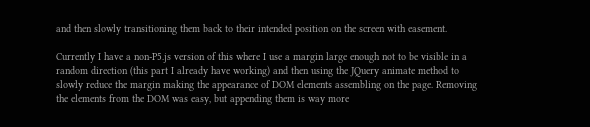and then slowly transitioning them back to their intended position on the screen with easement.

Currently I have a non-P5.js version of this where I use a margin large enough not to be visible in a random direction (this part I already have working) and then using the JQuery animate method to slowly reduce the margin making the appearance of DOM elements assembling on the page. Removing the elements from the DOM was easy, but appending them is way more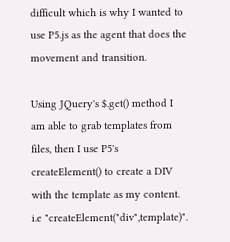difficult which is why I wanted to use P5.js as the agent that does the movement and transition.

Using JQuery's $.get() method I am able to grab templates from files, then I use P5's createElement() to create a DIV with the template as my content. i.e "createElement("div",template)".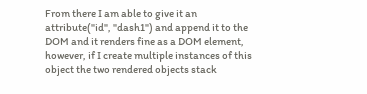From there I am able to give it an attribute("id", "dash1") and append it to the DOM and it renders fine as a DOM element, however, if I create multiple instances of this object the two rendered objects stack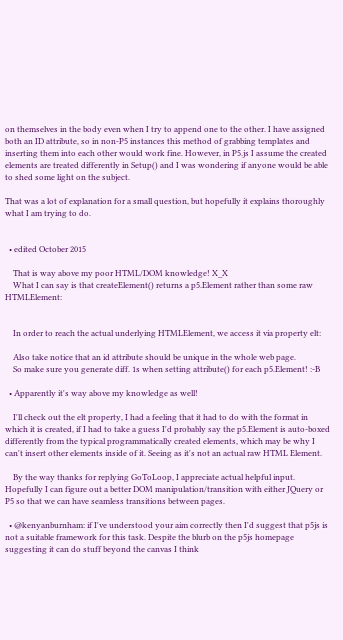on themselves in the body even when I try to append one to the other. I have assigned both an ID attribute, so in non-P5 instances this method of grabbing templates and inserting them into each other would work fine. However, in P5.js I assume the created elements are treated differently in Setup() and I was wondering if anyone would be able to shed some light on the subject.

That was a lot of explanation for a small question, but hopefully it explains thoroughly what I am trying to do.


  • edited October 2015

    That is way above my poor HTML/DOM knowledge! X_X
    What I can say is that createElement() returns a p5.Element rather than some raw HTMLElement:


    In order to reach the actual underlying HTMLElement, we access it via property elt:

    Also take notice that an id attribute should be unique in the whole web page.
    So make sure you generate diff. 1s when setting attribute() for each p5.Element! :-B

  • Apparently it's way above my knowledge as well!

    I'll check out the elt property, I had a feeling that it had to do with the format in which it is created, if I had to take a guess I'd probably say the p5.Element is auto-boxed differently from the typical programmatically created elements, which may be why I can't insert other elements inside of it. Seeing as it's not an actual raw HTML Element.

    By the way thanks for replying GoToLoop, I appreciate actual helpful input. Hopefully I can figure out a better DOM manipulation/transition with either JQuery or P5 so that we can have seamless transitions between pages.

  • @kenyanburnham: if I've understood your aim correctly then I'd suggest that p5js is not a suitable framework for this task. Despite the blurb on the p5js homepage suggesting it can do stuff beyond the canvas I think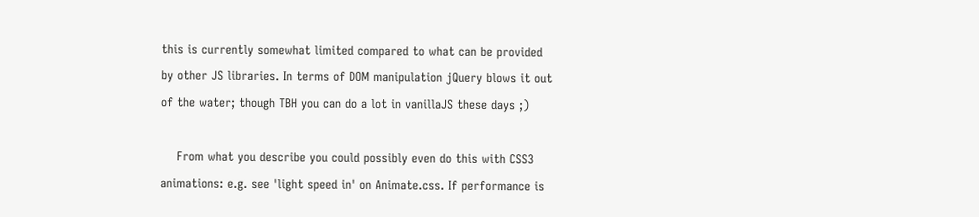this is currently somewhat limited compared to what can be provided by other JS libraries. In terms of DOM manipulation jQuery blows it out of the water; though TBH you can do a lot in vanillaJS these days ;)

    From what you describe you could possibly even do this with CSS3 animations: e.g. see 'light speed in' on Animate.css. If performance is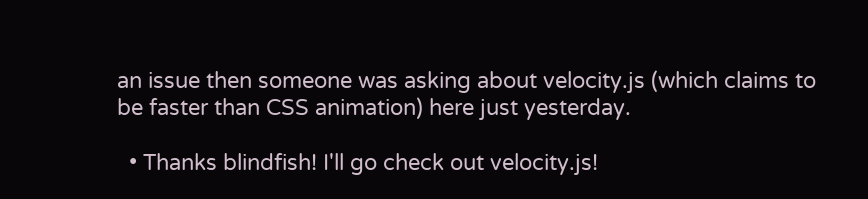an issue then someone was asking about velocity.js (which claims to be faster than CSS animation) here just yesterday.

  • Thanks blindfish! I'll go check out velocity.js!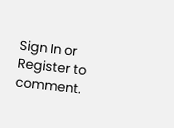Sign In or Register to comment.